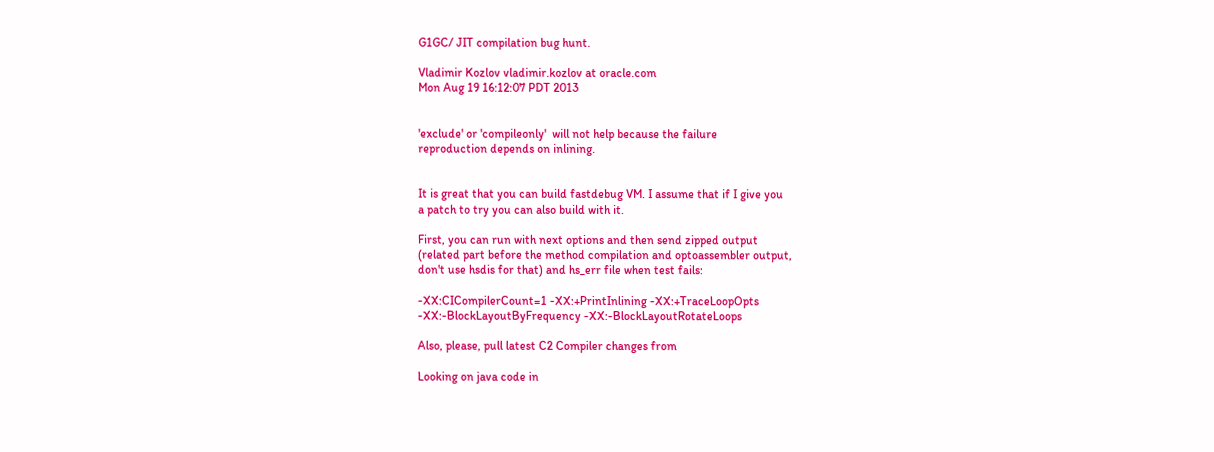G1GC/ JIT compilation bug hunt.

Vladimir Kozlov vladimir.kozlov at oracle.com
Mon Aug 19 16:12:07 PDT 2013


'exclude' or 'compileonly'  will not help because the failure
reproduction depends on inlining.


It is great that you can build fastdebug VM. I assume that if I give you
a patch to try you can also build with it.

First, you can run with next options and then send zipped output
(related part before the method compilation and optoassembler output,
don't use hsdis for that) and hs_err file when test fails:

-XX:CICompilerCount=1 -XX:+PrintInlining -XX:+TraceLoopOpts
-XX:-BlockLayoutByFrequency -XX:-BlockLayoutRotateLoops

Also, please, pull latest C2 Compiler changes from

Looking on java code in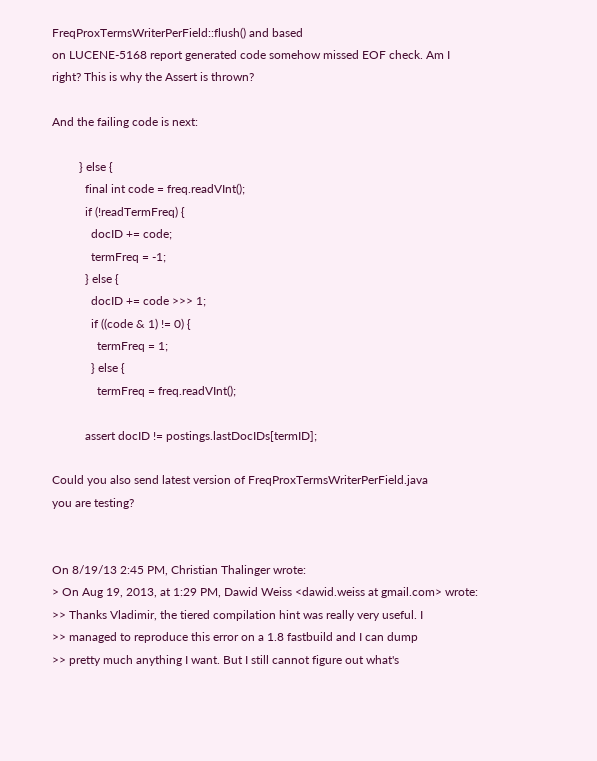FreqProxTermsWriterPerField::flush() and based
on LUCENE-5168 report generated code somehow missed EOF check. Am I
right? This is why the Assert is thrown?

And the failing code is next:

         } else {
           final int code = freq.readVInt();
           if (!readTermFreq) {
             docID += code;
             termFreq = -1;
           } else {
             docID += code >>> 1;
             if ((code & 1) != 0) {
               termFreq = 1;
             } else {
               termFreq = freq.readVInt();

           assert docID != postings.lastDocIDs[termID];

Could you also send latest version of FreqProxTermsWriterPerField.java
you are testing?


On 8/19/13 2:45 PM, Christian Thalinger wrote:
> On Aug 19, 2013, at 1:29 PM, Dawid Weiss <dawid.weiss at gmail.com> wrote:
>> Thanks Vladimir, the tiered compilation hint was really very useful. I
>> managed to reproduce this error on a 1.8 fastbuild and I can dump
>> pretty much anything I want. But I still cannot figure out what's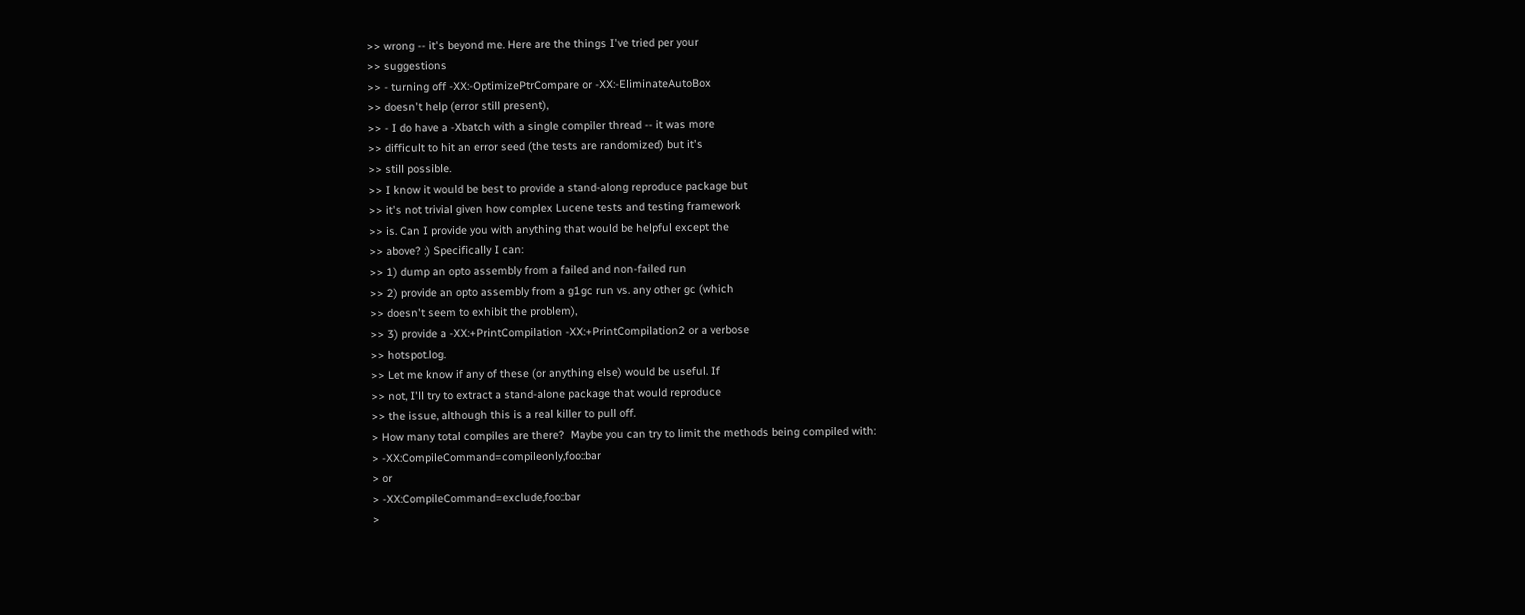>> wrong -- it's beyond me. Here are the things I've tried per your
>> suggestions
>> - turning off -XX:-OptimizePtrCompare or -XX:-EliminateAutoBox
>> doesn't help (error still present),
>> - I do have a -Xbatch with a single compiler thread -- it was more
>> difficult to hit an error seed (the tests are randomized) but it's
>> still possible.
>> I know it would be best to provide a stand-along reproduce package but
>> it's not trivial given how complex Lucene tests and testing framework
>> is. Can I provide you with anything that would be helpful except the
>> above? :) Specifically I can:
>> 1) dump an opto assembly from a failed and non-failed run
>> 2) provide an opto assembly from a g1gc run vs. any other gc (which
>> doesn't seem to exhibit the problem),
>> 3) provide a -XX:+PrintCompilation -XX:+PrintCompilation2 or a verbose
>> hotspot.log.
>> Let me know if any of these (or anything else) would be useful. If
>> not, I'll try to extract a stand-alone package that would reproduce
>> the issue, although this is a real killer to pull off.
> How many total compiles are there?  Maybe you can try to limit the methods being compiled with:
> -XX:CompileCommand=compileonly,foo::bar
> or
> -XX:CompileCommand=exclude,foo::bar
>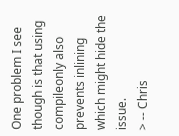One problem I see though is that using compileonly also prevents inlining which might hide the issue.
> -- Chris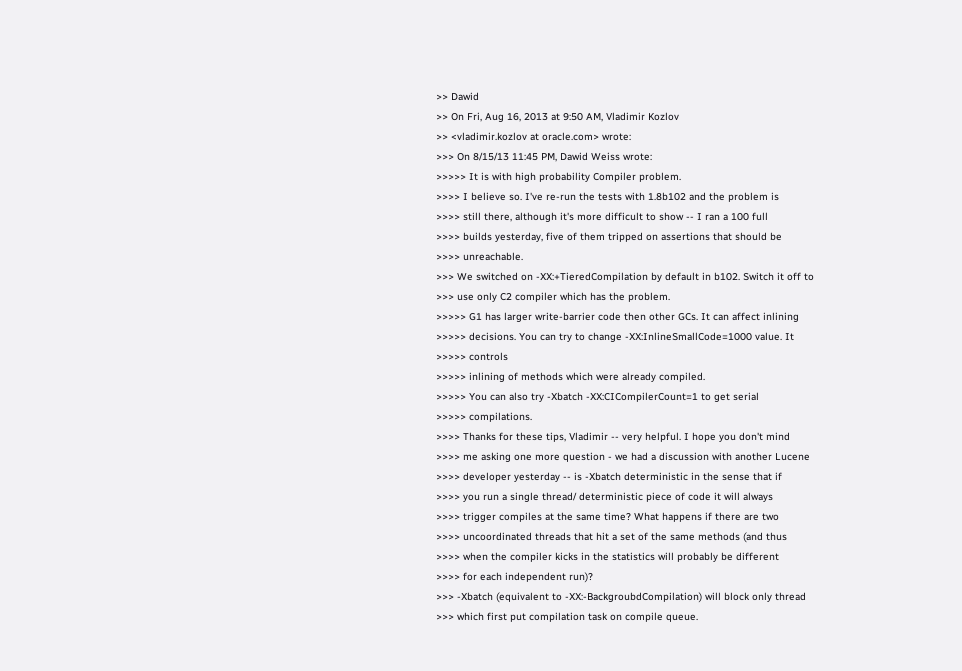>> Dawid
>> On Fri, Aug 16, 2013 at 9:50 AM, Vladimir Kozlov
>> <vladimir.kozlov at oracle.com> wrote:
>>> On 8/15/13 11:45 PM, Dawid Weiss wrote:
>>>>> It is with high probability Compiler problem.
>>>> I believe so. I've re-run the tests with 1.8b102 and the problem is
>>>> still there, although it's more difficult to show -- I ran a 100 full
>>>> builds yesterday, five of them tripped on assertions that should be
>>>> unreachable.
>>> We switched on -XX:+TieredCompilation by default in b102. Switch it off to
>>> use only C2 compiler which has the problem.
>>>>> G1 has larger write-barrier code then other GCs. It can affect inlining
>>>>> decisions. You can try to change -XX:InlineSmallCode=1000 value. It
>>>>> controls
>>>>> inlining of methods which were already compiled.
>>>>> You can also try -Xbatch -XX:CICompilerCount=1 to get serial
>>>>> compilations.
>>>> Thanks for these tips, Vladimir -- very helpful. I hope you don't mind
>>>> me asking one more question - we had a discussion with another Lucene
>>>> developer yesterday -- is -Xbatch deterministic in the sense that if
>>>> you run a single thread/ deterministic piece of code it will always
>>>> trigger compiles at the same time? What happens if there are two
>>>> uncoordinated threads that hit a set of the same methods (and thus
>>>> when the compiler kicks in the statistics will probably be different
>>>> for each independent run)?
>>> -Xbatch (equivalent to -XX:-BackgroubdCompilation) will block only thread
>>> which first put compilation task on compile queue.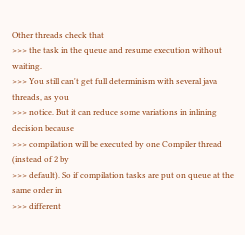Other threads check that
>>> the task in the queue and resume execution without waiting.
>>> You still can't get full determinism with several java threads, as you
>>> notice. But it can reduce some variations in inlining decision because
>>> compilation will be executed by one Compiler thread (instead of 2 by
>>> default). So if compilation tasks are put on queue at the same order in
>>> different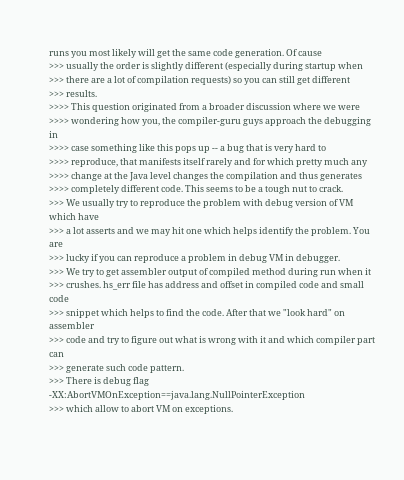runs you most likely will get the same code generation. Of cause
>>> usually the order is slightly different (especially during startup when
>>> there are a lot of compilation requests) so you can still get different
>>> results.
>>>> This question originated from a broader discussion where we were
>>>> wondering how you, the compiler-guru guys approach the debugging in
>>>> case something like this pops up -- a bug that is very hard to
>>>> reproduce, that manifests itself rarely and for which pretty much any
>>>> change at the Java level changes the compilation and thus generates
>>>> completely different code. This seems to be a tough nut to crack.
>>> We usually try to reproduce the problem with debug version of VM which have
>>> a lot asserts and we may hit one which helps identify the problem. You are
>>> lucky if you can reproduce a problem in debug VM in debugger.
>>> We try to get assembler output of compiled method during run when it
>>> crushes. hs_err file has address and offset in compiled code and small code
>>> snippet which helps to find the code. After that we "look hard" on assembler
>>> code and try to figure out what is wrong with it and which compiler part can
>>> generate such code pattern.
>>> There is debug flag -XX:AbortVMOnException==java.lang.NullPointerException
>>> which allow to abort VM on exceptions.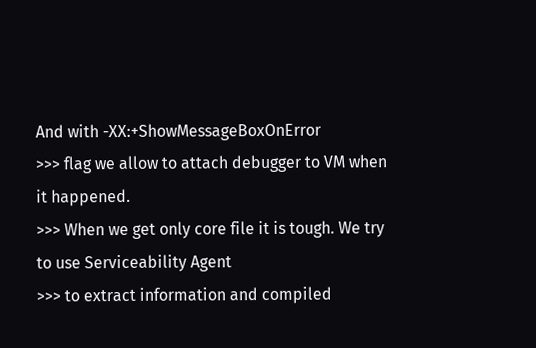And with -XX:+ShowMessageBoxOnError
>>> flag we allow to attach debugger to VM when it happened.
>>> When we get only core file it is tough. We try to use Serviceability Agent
>>> to extract information and compiled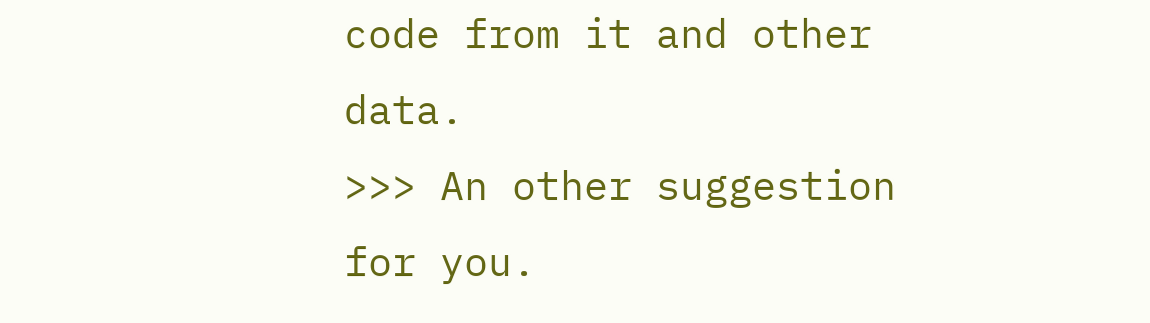code from it and other data.
>>> An other suggestion for you.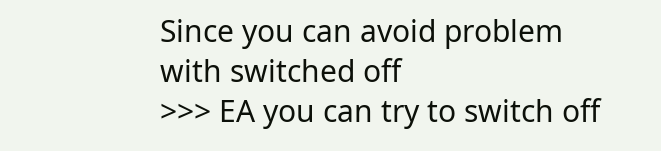Since you can avoid problem with switched off
>>> EA you can try to switch off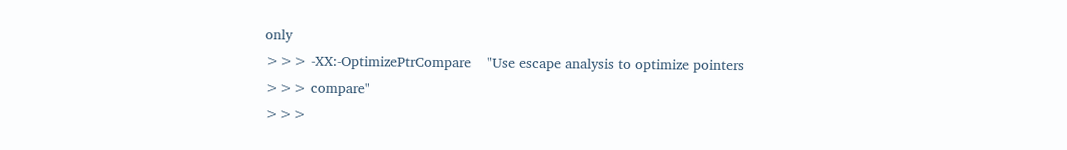only
>>> -XX:-OptimizePtrCompare    "Use escape analysis to optimize pointers
>>> compare"
>>>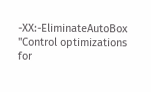-XX:-EliminateAutoBox      "Control optimizations for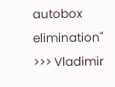autobox elimination"
>>> Vladimir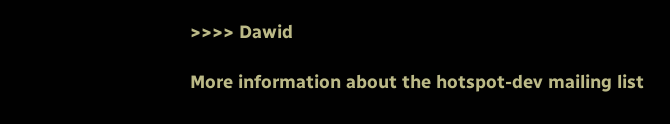>>>> Dawid

More information about the hotspot-dev mailing list